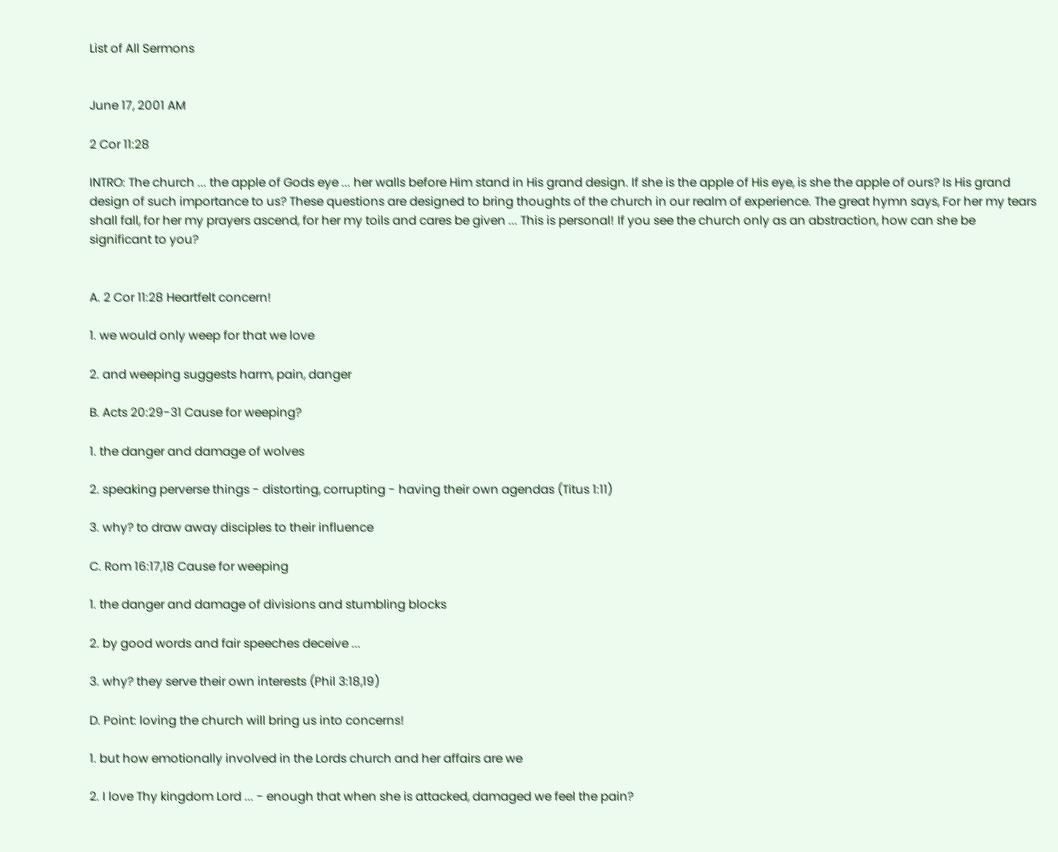List of All Sermons


June 17, 2001 AM

2 Cor 11:28

INTRO: The church ... the apple of Gods eye ... her walls before Him stand in His grand design. If she is the apple of His eye, is she the apple of ours? Is His grand design of such importance to us? These questions are designed to bring thoughts of the church in our realm of experience. The great hymn says, For her my tears shall fall, for her my prayers ascend, for her my toils and cares be given ... This is personal! If you see the church only as an abstraction, how can she be significant to you?


A. 2 Cor 11:28 Heartfelt concern!

1. we would only weep for that we love

2. and weeping suggests harm, pain, danger

B. Acts 20:29-31 Cause for weeping?

1. the danger and damage of wolves

2. speaking perverse things - distorting, corrupting - having their own agendas (Titus 1:11)

3. why? to draw away disciples to their influence

C. Rom 16:17,18 Cause for weeping

1. the danger and damage of divisions and stumbling blocks

2. by good words and fair speeches deceive ...

3. why? they serve their own interests (Phil 3:18,19)

D. Point: loving the church will bring us into concerns!

1. but how emotionally involved in the Lords church and her affairs are we

2. I love Thy kingdom Lord ... - enough that when she is attacked, damaged we feel the pain?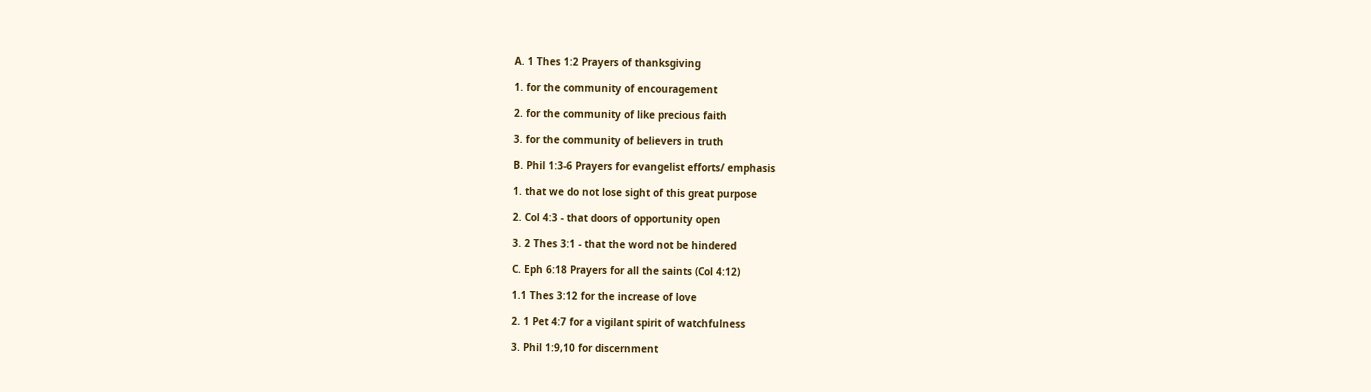A. 1 Thes 1:2 Prayers of thanksgiving

1. for the community of encouragement

2. for the community of like precious faith

3. for the community of believers in truth

B. Phil 1:3-6 Prayers for evangelist efforts/ emphasis

1. that we do not lose sight of this great purpose

2. Col 4:3 - that doors of opportunity open

3. 2 Thes 3:1 - that the word not be hindered

C. Eph 6:18 Prayers for all the saints (Col 4:12)

1.1 Thes 3:12 for the increase of love

2. 1 Pet 4:7 for a vigilant spirit of watchfulness

3. Phil 1:9,10 for discernment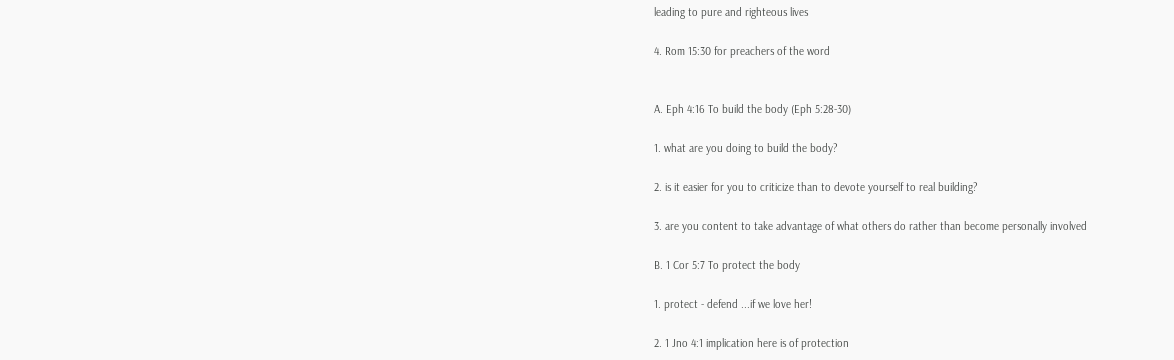leading to pure and righteous lives

4. Rom 15:30 for preachers of the word


A. Eph 4:16 To build the body (Eph 5:28-30)

1. what are you doing to build the body?

2. is it easier for you to criticize than to devote yourself to real building?

3. are you content to take advantage of what others do rather than become personally involved

B. 1 Cor 5:7 To protect the body

1. protect - defend ...if we love her!

2. 1 Jno 4:1 implication here is of protection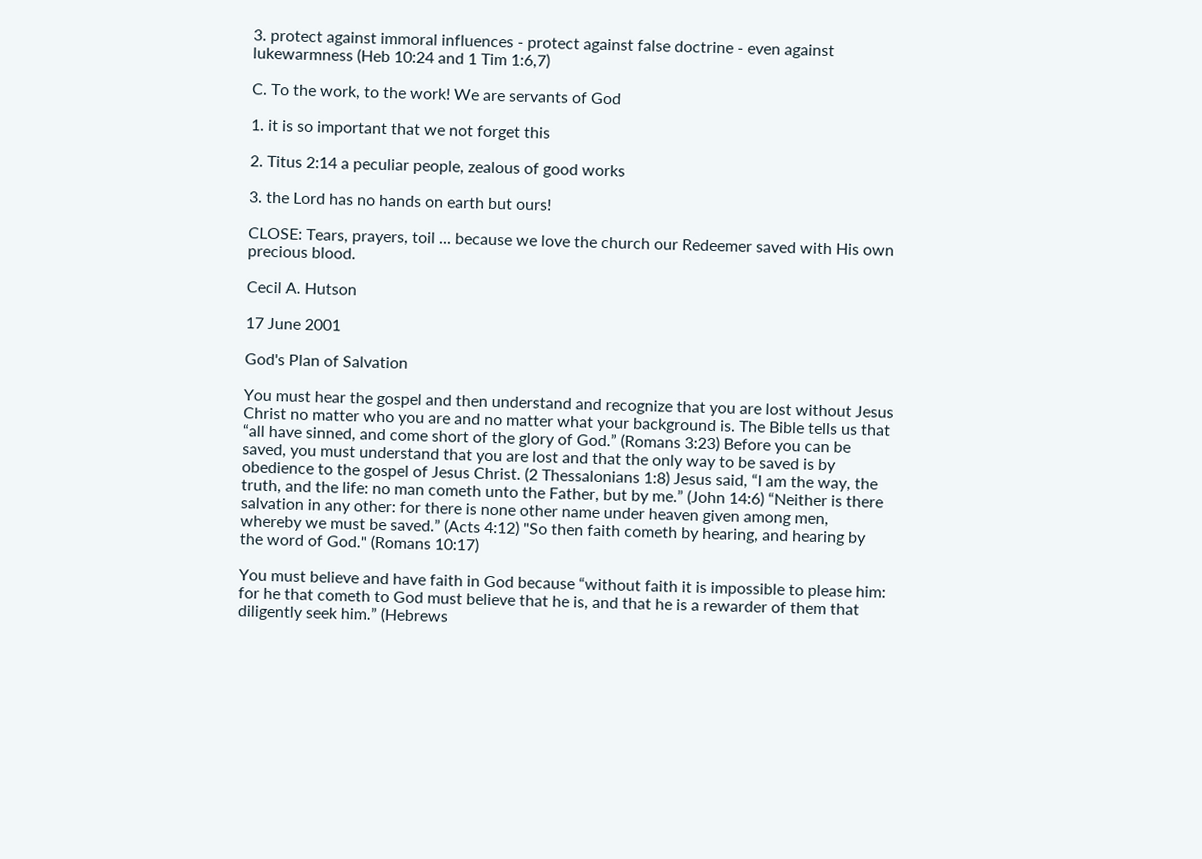3. protect against immoral influences - protect against false doctrine - even against lukewarmness (Heb 10:24 and 1 Tim 1:6,7)

C. To the work, to the work! We are servants of God

1. it is so important that we not forget this

2. Titus 2:14 a peculiar people, zealous of good works

3. the Lord has no hands on earth but ours!

CLOSE: Tears, prayers, toil ... because we love the church our Redeemer saved with His own precious blood.

Cecil A. Hutson

17 June 2001

God's Plan of Salvation

You must hear the gospel and then understand and recognize that you are lost without Jesus Christ no matter who you are and no matter what your background is. The Bible tells us that “all have sinned, and come short of the glory of God.” (Romans 3:23) Before you can be saved, you must understand that you are lost and that the only way to be saved is by obedience to the gospel of Jesus Christ. (2 Thessalonians 1:8) Jesus said, “I am the way, the truth, and the life: no man cometh unto the Father, but by me.” (John 14:6) “Neither is there salvation in any other: for there is none other name under heaven given among men, whereby we must be saved.” (Acts 4:12) "So then faith cometh by hearing, and hearing by the word of God." (Romans 10:17)

You must believe and have faith in God because “without faith it is impossible to please him: for he that cometh to God must believe that he is, and that he is a rewarder of them that diligently seek him.” (Hebrews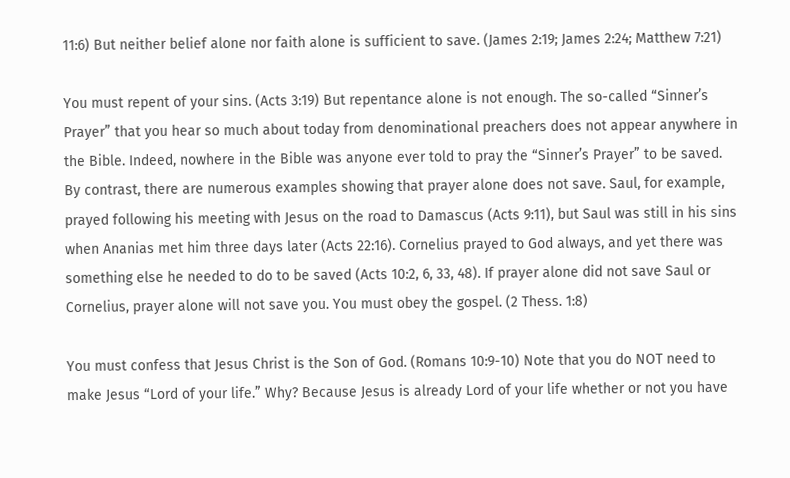11:6) But neither belief alone nor faith alone is sufficient to save. (James 2:19; James 2:24; Matthew 7:21)

You must repent of your sins. (Acts 3:19) But repentance alone is not enough. The so-called “Sinner’s Prayer” that you hear so much about today from denominational preachers does not appear anywhere in the Bible. Indeed, nowhere in the Bible was anyone ever told to pray the “Sinner’s Prayer” to be saved. By contrast, there are numerous examples showing that prayer alone does not save. Saul, for example, prayed following his meeting with Jesus on the road to Damascus (Acts 9:11), but Saul was still in his sins when Ananias met him three days later (Acts 22:16). Cornelius prayed to God always, and yet there was something else he needed to do to be saved (Acts 10:2, 6, 33, 48). If prayer alone did not save Saul or Cornelius, prayer alone will not save you. You must obey the gospel. (2 Thess. 1:8)

You must confess that Jesus Christ is the Son of God. (Romans 10:9-10) Note that you do NOT need to make Jesus “Lord of your life.” Why? Because Jesus is already Lord of your life whether or not you have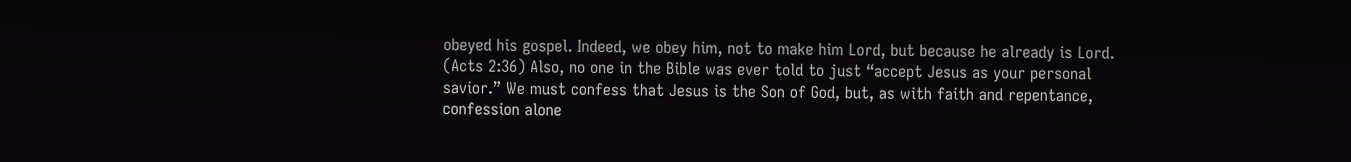obeyed his gospel. Indeed, we obey him, not to make him Lord, but because he already is Lord. (Acts 2:36) Also, no one in the Bible was ever told to just “accept Jesus as your personal savior.” We must confess that Jesus is the Son of God, but, as with faith and repentance, confession alone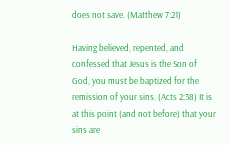does not save. (Matthew 7:21)

Having believed, repented, and confessed that Jesus is the Son of God, you must be baptized for the remission of your sins. (Acts 2:38) It is at this point (and not before) that your sins are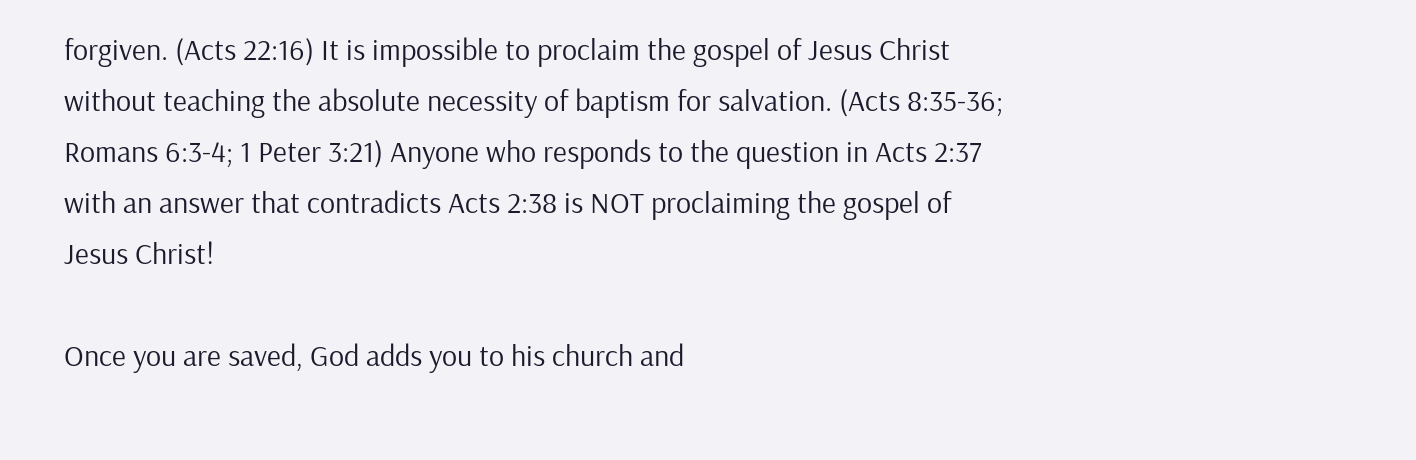forgiven. (Acts 22:16) It is impossible to proclaim the gospel of Jesus Christ without teaching the absolute necessity of baptism for salvation. (Acts 8:35-36; Romans 6:3-4; 1 Peter 3:21) Anyone who responds to the question in Acts 2:37 with an answer that contradicts Acts 2:38 is NOT proclaiming the gospel of Jesus Christ!

Once you are saved, God adds you to his church and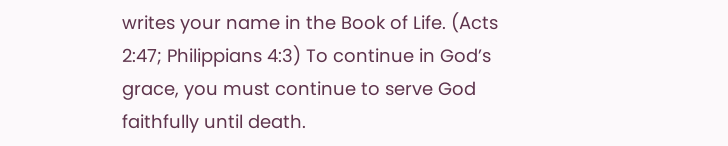writes your name in the Book of Life. (Acts 2:47; Philippians 4:3) To continue in God’s grace, you must continue to serve God faithfully until death.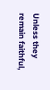Unless they remain faithful,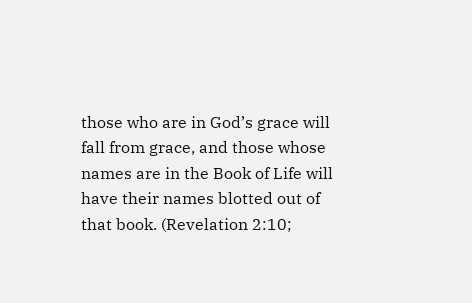those who are in God’s grace will fall from grace, and those whose names are in the Book of Life will have their names blotted out of that book. (Revelation 2:10;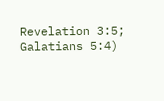Revelation 3:5; Galatians 5:4)